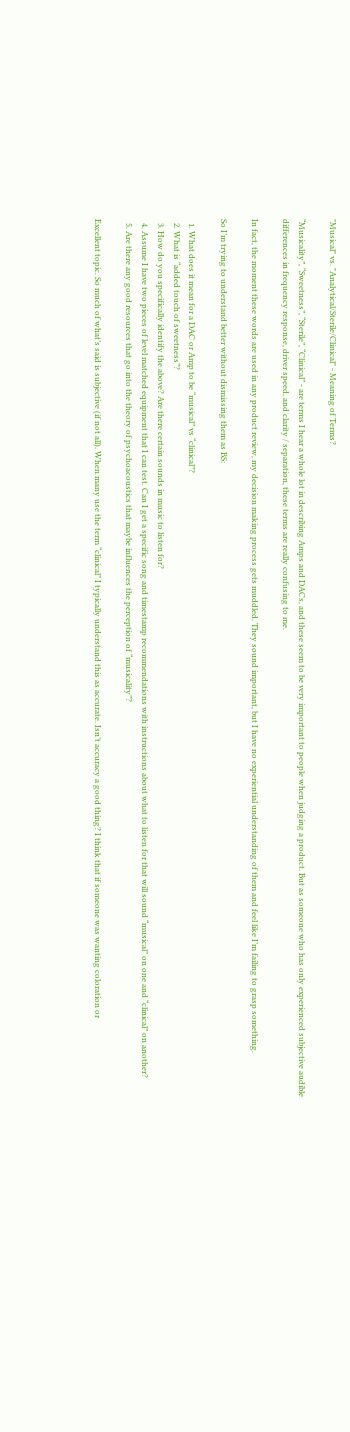"Musical" vs. "Analytical/Sterile/Clinical" - Meaning of Terms?

“Musicality”, “Sweetness”, “Sterile”, “Clinical” - are terms I hear a whole lot in describing Amps and DACs, and these seem to be very important to people when judging a product. But as someone who has only experienced subjective audible differences in frequency response, driver speed, and clarity / separation, these terms are really confusing to me.

In fact, the moment these words are used in any product review, my decision making process gets muddled. They sound important, but I have no experiential understanding of them and feel like I’m failing to grasp something.

So I’m trying to understand better without dismissing them as BS:

  1. What does it mean for a DAC or Amp to be “musical” vs “clinical”?
  2. What is “added touch of sweetness”?
  3. How do you specifically identify the above? Are there certain sounds in music to listen for?
  4. Assume I have two pieces of level matched equipment that I can test. Can I get a specific song and timestamp recommendations with instructions about what to listen for that will sound “musical” on one and “clinical” on another?
  5. Are there any good resources that go into the theory of psychoacoustics that maybe influences the perception of “musicality”?

Excellent topic. So much of what’s said is subjective (if not all). When many use the term “clinical” I typically understand this as accurate. Isn’t accuracy a good thing? I think that if someone was wanting coloration or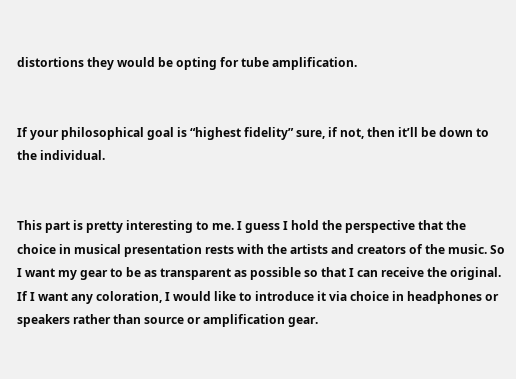distortions they would be opting for tube amplification.


If your philosophical goal is “highest fidelity” sure, if not, then it’ll be down to the individual.


This part is pretty interesting to me. I guess I hold the perspective that the choice in musical presentation rests with the artists and creators of the music. So I want my gear to be as transparent as possible so that I can receive the original. If I want any coloration, I would like to introduce it via choice in headphones or speakers rather than source or amplification gear.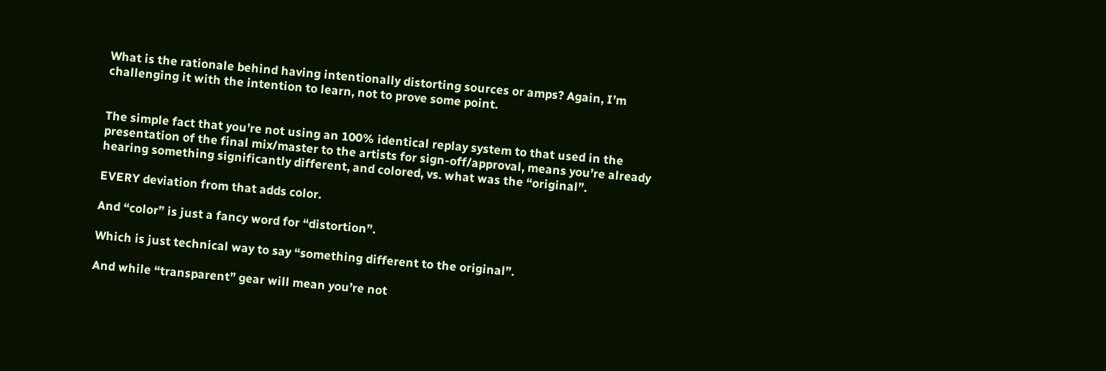What is the rationale behind having intentionally distorting sources or amps? Again, I’m challenging it with the intention to learn, not to prove some point.


The simple fact that you’re not using an 100% identical replay system to that used in the presentation of the final mix/master to the artists for sign-off/approval, means you’re already hearing something significantly different, and colored, vs. what was the “original”.

EVERY deviation from that adds color.

And “color” is just a fancy word for “distortion”.

Which is just technical way to say “something different to the original”.

And while “transparent” gear will mean you’re not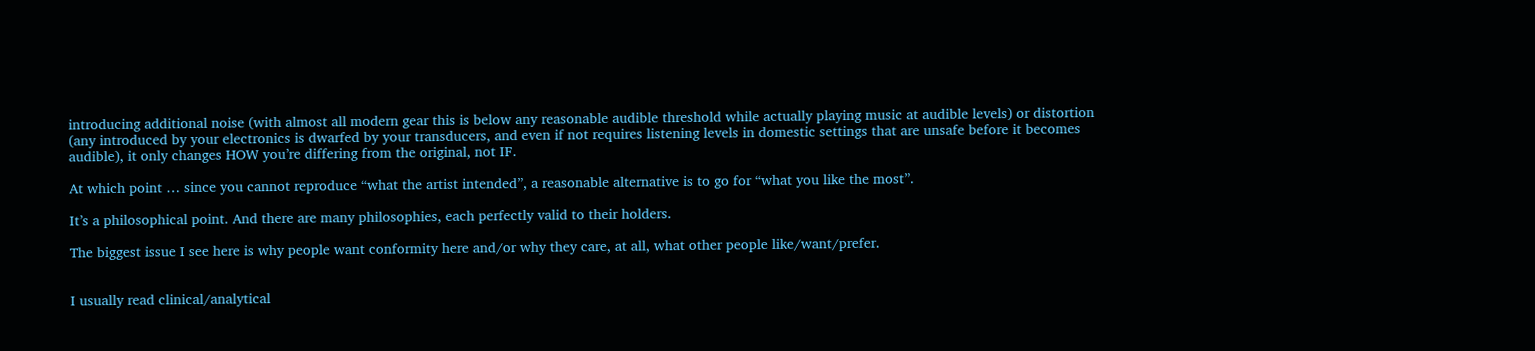introducing additional noise (with almost all modern gear this is below any reasonable audible threshold while actually playing music at audible levels) or distortion (any introduced by your electronics is dwarfed by your transducers, and even if not requires listening levels in domestic settings that are unsafe before it becomes audible), it only changes HOW you’re differing from the original, not IF.

At which point … since you cannot reproduce “what the artist intended”, a reasonable alternative is to go for “what you like the most”.

It’s a philosophical point. And there are many philosophies, each perfectly valid to their holders.

The biggest issue I see here is why people want conformity here and/or why they care, at all, what other people like/want/prefer.


I usually read clinical/analytical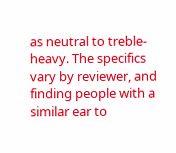as neutral to treble-heavy. The specifics vary by reviewer, and finding people with a similar ear to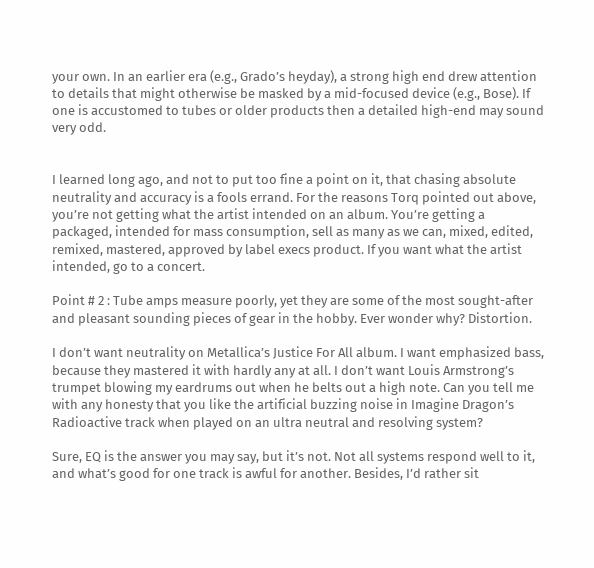your own. In an earlier era (e.g., Grado’s heyday), a strong high end drew attention to details that might otherwise be masked by a mid-focused device (e.g., Bose). If one is accustomed to tubes or older products then a detailed high-end may sound very odd.


I learned long ago, and not to put too fine a point on it, that chasing absolute neutrality and accuracy is a fools errand. For the reasons Torq pointed out above, you’re not getting what the artist intended on an album. You’re getting a packaged, intended for mass consumption, sell as many as we can, mixed, edited, remixed, mastered, approved by label execs product. If you want what the artist intended, go to a concert.

Point # 2 : Tube amps measure poorly, yet they are some of the most sought-after and pleasant sounding pieces of gear in the hobby. Ever wonder why? Distortion.

I don’t want neutrality on Metallica’s Justice For All album. I want emphasized bass, because they mastered it with hardly any at all. I don’t want Louis Armstrong’s trumpet blowing my eardrums out when he belts out a high note. Can you tell me with any honesty that you like the artificial buzzing noise in Imagine Dragon’s Radioactive track when played on an ultra neutral and resolving system?

Sure, EQ is the answer you may say, but it’s not. Not all systems respond well to it, and what’s good for one track is awful for another. Besides, I’d rather sit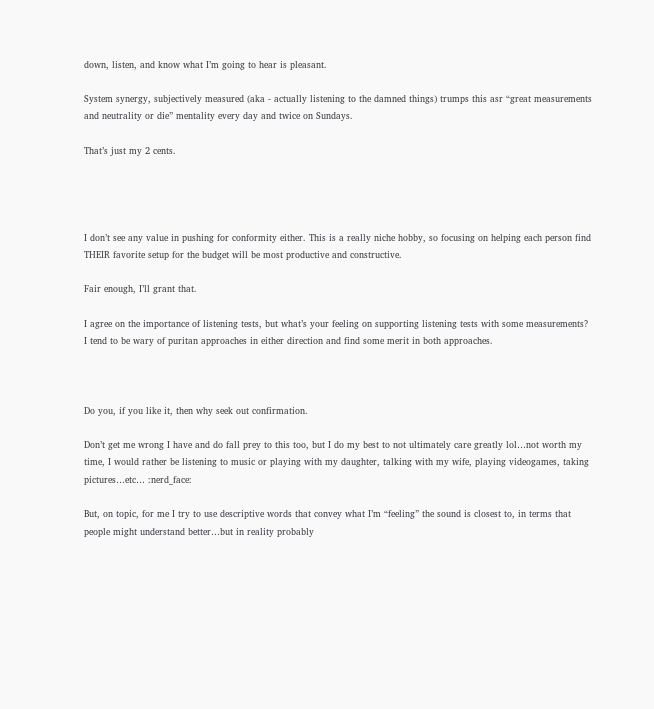down, listen, and know what I’m going to hear is pleasant.

System synergy, subjectively measured (aka - actually listening to the damned things) trumps this asr “great measurements and neutrality or die” mentality every day and twice on Sundays.

That’s just my 2 cents.




I don’t see any value in pushing for conformity either. This is a really niche hobby, so focusing on helping each person find THEIR favorite setup for the budget will be most productive and constructive.

Fair enough, I’ll grant that.

I agree on the importance of listening tests, but what’s your feeling on supporting listening tests with some measurements? I tend to be wary of puritan approaches in either direction and find some merit in both approaches.



Do you, if you like it, then why seek out confirmation.

Don’t get me wrong I have and do fall prey to this too, but I do my best to not ultimately care greatly lol…not worth my time, I would rather be listening to music or playing with my daughter, talking with my wife, playing videogames, taking pictures…etc… :nerd_face:

But, on topic, for me I try to use descriptive words that convey what I’m “feeling” the sound is closest to, in terms that people might understand better…but in reality probably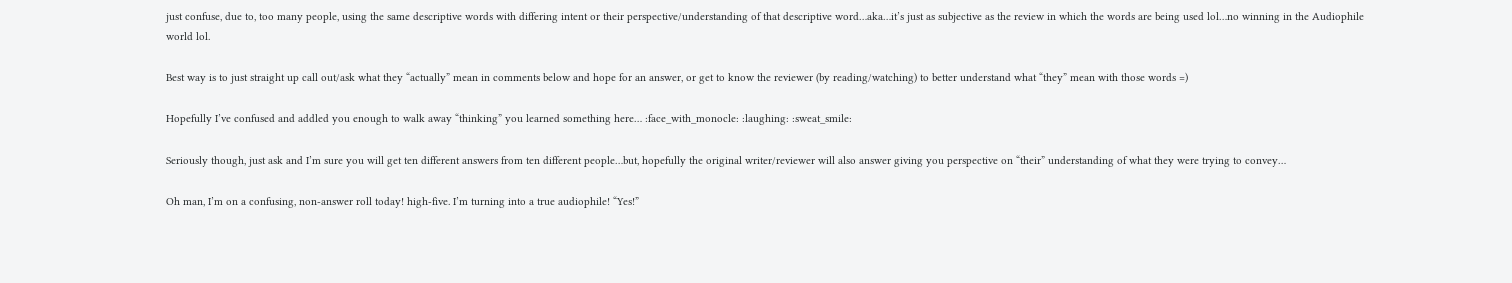just confuse, due to, too many people, using the same descriptive words with differing intent or their perspective/understanding of that descriptive word…aka…it’s just as subjective as the review in which the words are being used lol…no winning in the Audiophile world lol.

Best way is to just straight up call out/ask what they “actually” mean in comments below and hope for an answer, or get to know the reviewer (by reading/watching) to better understand what “they” mean with those words =)

Hopefully I’ve confused and addled you enough to walk away “thinking” you learned something here… :face_with_monocle: :laughing: :sweat_smile:

Seriously though, just ask and I’m sure you will get ten different answers from ten different people…but, hopefully the original writer/reviewer will also answer giving you perspective on “their” understanding of what they were trying to convey…

Oh man, I’m on a confusing, non-answer roll today! high-five. I’m turning into a true audiophile! “Yes!”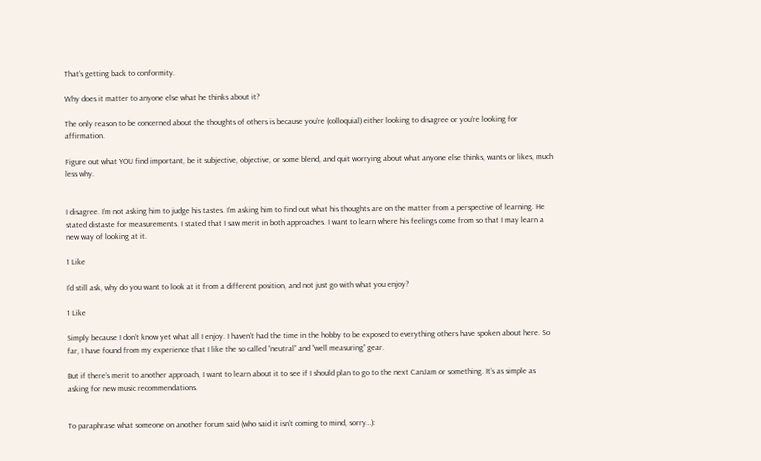That’s getting back to conformity.

Why does it matter to anyone else what he thinks about it?

The only reason to be concerned about the thoughts of others is because you’re (colloquial) either looking to disagree or you’re looking for affirmation.

Figure out what YOU find important, be it subjective, objective, or some blend, and quit worrying about what anyone else thinks, wants or likes, much less why.


I disagree. I’m not asking him to judge his tastes. I’m asking him to find out what his thoughts are on the matter from a perspective of learning. He stated distaste for measurements. I stated that I saw merit in both approaches. I want to learn where his feelings come from so that I may learn a new way of looking at it.

1 Like

I’d still ask, why do you want to look at it from a different position, and not just go with what you enjoy?

1 Like

Simply because I don’t know yet what all I enjoy. I haven’t had the time in the hobby to be exposed to everything others have spoken about here. So far, I have found from my experience that I like the so called “neutral” and “well measuring” gear.

But if there’s merit to another approach, I want to learn about it to see if I should plan to go to the next CanJam or something. It’s as simple as asking for new music recommendations.


To paraphrase what someone on another forum said (who said it isn’t coming to mind, sorry…):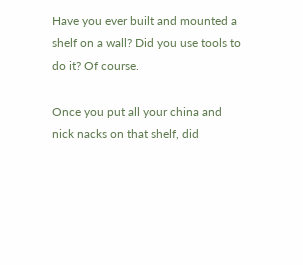Have you ever built and mounted a shelf on a wall? Did you use tools to do it? Of course.

Once you put all your china and nick nacks on that shelf, did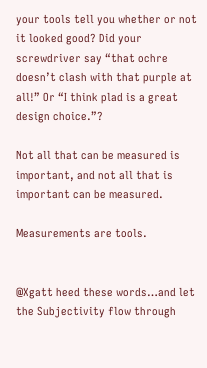your tools tell you whether or not it looked good? Did your screwdriver say “that ochre doesn’t clash with that purple at all!” Or “I think plad is a great design choice.”?

Not all that can be measured is important, and not all that is important can be measured.

Measurements are tools.


@Xgatt heed these words…and let the Subjectivity flow through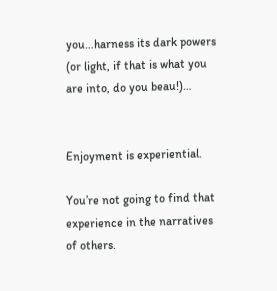you…harness its dark powers (or light, if that is what you are into, do you beau!)…


Enjoyment is experiential.

You’re not going to find that experience in the narratives of others.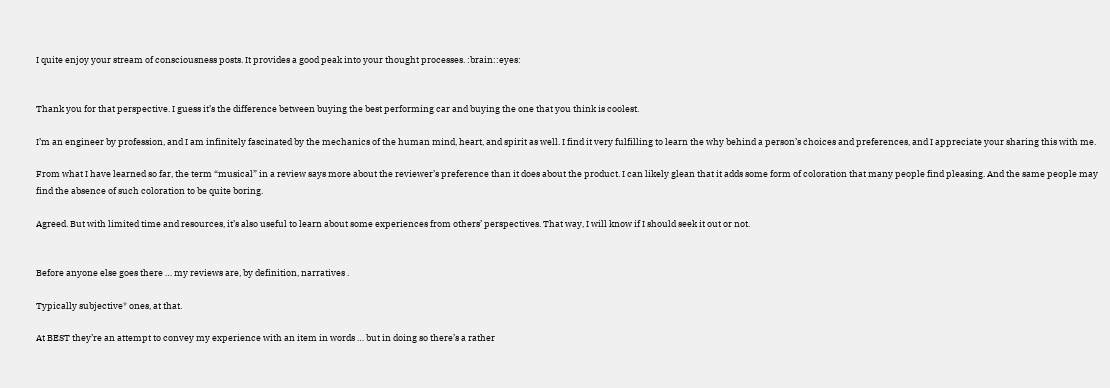I quite enjoy your stream of consciousness posts. It provides a good peak into your thought processes. :brain::eyes:


Thank you for that perspective. I guess it’s the difference between buying the best performing car and buying the one that you think is coolest.

I’m an engineer by profession, and I am infinitely fascinated by the mechanics of the human mind, heart, and spirit as well. I find it very fulfilling to learn the why behind a person’s choices and preferences, and I appreciate your sharing this with me.

From what I have learned so far, the term “musical” in a review says more about the reviewer’s preference than it does about the product. I can likely glean that it adds some form of coloration that many people find pleasing. And the same people may find the absence of such coloration to be quite boring.

Agreed. But with limited time and resources, it’s also useful to learn about some experiences from others’ perspectives. That way, I will know if I should seek it out or not.


Before anyone else goes there … my reviews are, by definition, narratives .

Typically subjective* ones, at that.

At BEST they’re an attempt to convey my experience with an item in words … but in doing so there’s a rather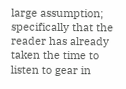large assumption; specifically that the reader has already taken the time to listen to gear in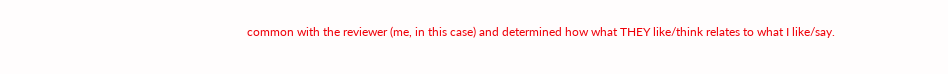common with the reviewer (me, in this case) and determined how what THEY like/think relates to what I like/say.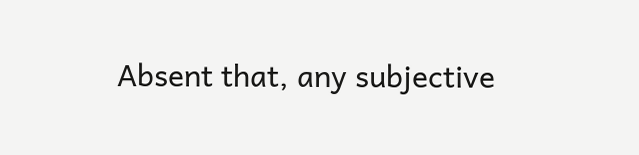Absent that, any subjective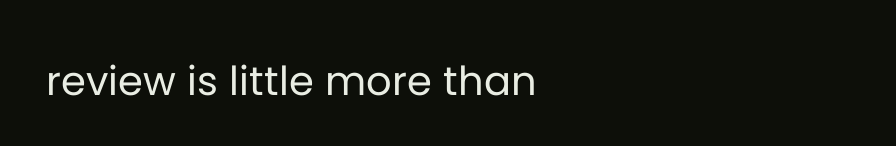review is little more than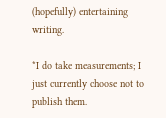(hopefully) entertaining writing.

*I do take measurements; I just currently choose not to publish them.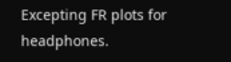Excepting FR plots for headphones.